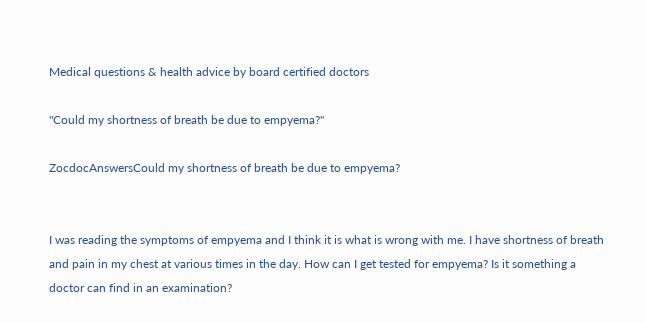Medical questions & health advice by board certified doctors

"Could my shortness of breath be due to empyema?"

ZocdocAnswersCould my shortness of breath be due to empyema?


I was reading the symptoms of empyema and I think it is what is wrong with me. I have shortness of breath and pain in my chest at various times in the day. How can I get tested for empyema? Is it something a doctor can find in an examination?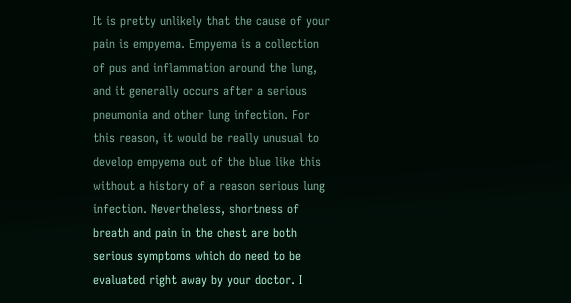It is pretty unlikely that the cause of your pain is empyema. Empyema is a collection of pus and inflammation around the lung, and it generally occurs after a serious pneumonia and other lung infection. For this reason, it would be really unusual to develop empyema out of the blue like this without a history of a reason serious lung infection. Nevertheless, shortness of breath and pain in the chest are both serious symptoms which do need to be evaluated right away by your doctor. I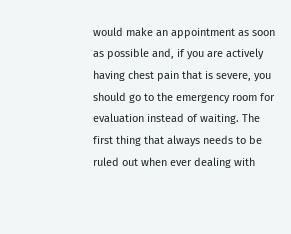would make an appointment as soon as possible and, if you are actively having chest pain that is severe, you should go to the emergency room for evaluation instead of waiting. The first thing that always needs to be ruled out when ever dealing with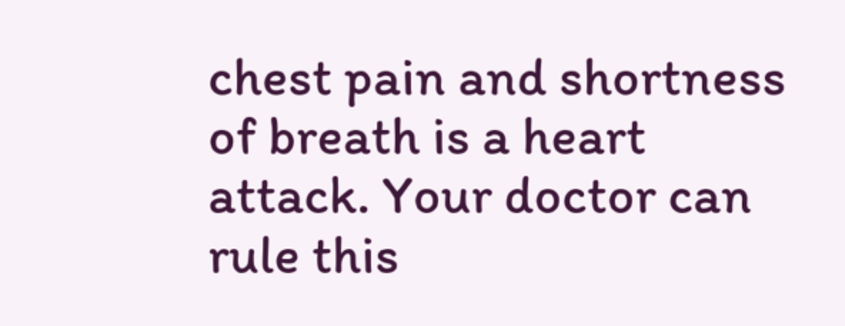chest pain and shortness of breath is a heart attack. Your doctor can rule this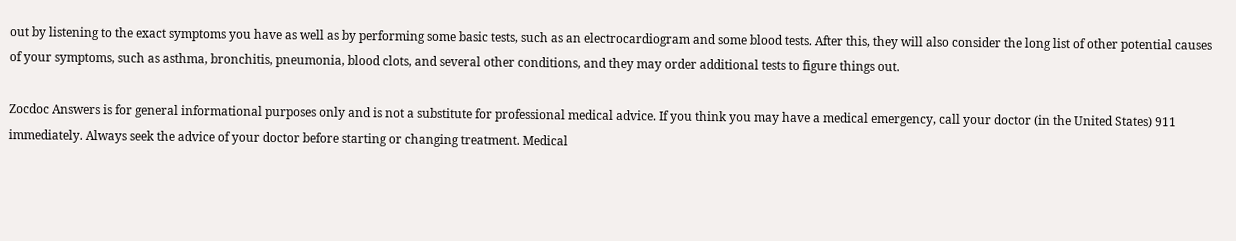out by listening to the exact symptoms you have as well as by performing some basic tests, such as an electrocardiogram and some blood tests. After this, they will also consider the long list of other potential causes of your symptoms, such as asthma, bronchitis, pneumonia, blood clots, and several other conditions, and they may order additional tests to figure things out.

Zocdoc Answers is for general informational purposes only and is not a substitute for professional medical advice. If you think you may have a medical emergency, call your doctor (in the United States) 911 immediately. Always seek the advice of your doctor before starting or changing treatment. Medical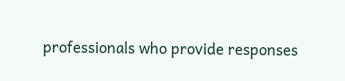professionals who provide responses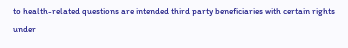to health-related questions are intended third party beneficiaries with certain rights under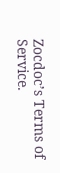Zocdoc’s Terms of Service.